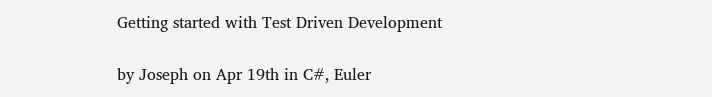Getting started with Test Driven Development

by Joseph on Apr 19th in C#, Euler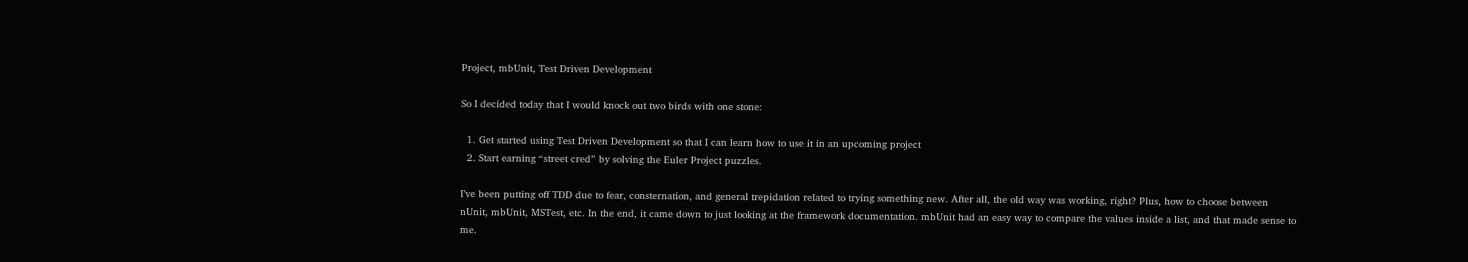Project, mbUnit, Test Driven Development

So I decided today that I would knock out two birds with one stone:

  1. Get started using Test Driven Development so that I can learn how to use it in an upcoming project
  2. Start earning “street cred” by solving the Euler Project puzzles.

I’ve been putting off TDD due to fear, consternation, and general trepidation related to trying something new. After all, the old way was working, right? Plus, how to choose between nUnit, mbUnit, MSTest, etc. In the end, it came down to just looking at the framework documentation. mbUnit had an easy way to compare the values inside a list, and that made sense to me.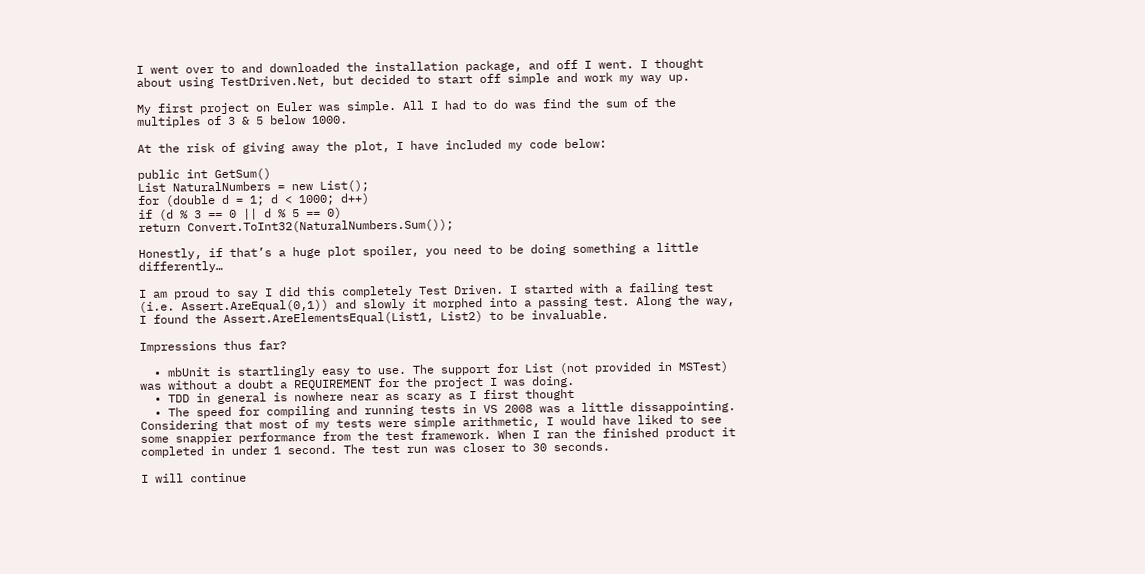I went over to and downloaded the installation package, and off I went. I thought about using TestDriven.Net, but decided to start off simple and work my way up.

My first project on Euler was simple. All I had to do was find the sum of the multiples of 3 & 5 below 1000.

At the risk of giving away the plot, I have included my code below:

public int GetSum()
List NaturalNumbers = new List();
for (double d = 1; d < 1000; d++)
if (d % 3 == 0 || d % 5 == 0)
return Convert.ToInt32(NaturalNumbers.Sum());

Honestly, if that’s a huge plot spoiler, you need to be doing something a little differently…

I am proud to say I did this completely Test Driven. I started with a failing test (i.e. Assert.AreEqual(0,1)) and slowly it morphed into a passing test. Along the way, I found the Assert.AreElementsEqual(List1, List2) to be invaluable.

Impressions thus far?

  • mbUnit is startlingly easy to use. The support for List (not provided in MSTest) was without a doubt a REQUIREMENT for the project I was doing.
  • TDD in general is nowhere near as scary as I first thought
  • The speed for compiling and running tests in VS 2008 was a little dissappointing. Considering that most of my tests were simple arithmetic, I would have liked to see some snappier performance from the test framework. When I ran the finished product it completed in under 1 second. The test run was closer to 30 seconds.

I will continue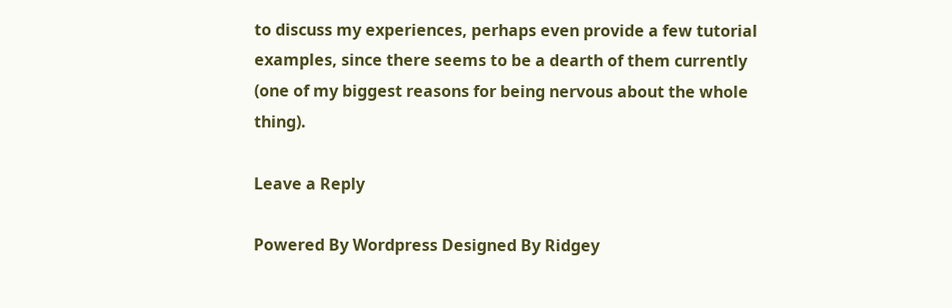to discuss my experiences, perhaps even provide a few tutorial examples, since there seems to be a dearth of them currently (one of my biggest reasons for being nervous about the whole thing).

Leave a Reply

Powered By Wordpress Designed By Ridgey